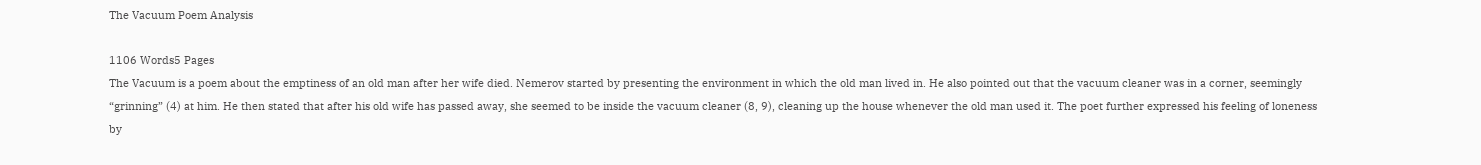The Vacuum Poem Analysis

1106 Words5 Pages
The Vacuum is a poem about the emptiness of an old man after her wife died. Nemerov started by presenting the environment in which the old man lived in. He also pointed out that the vacuum cleaner was in a corner, seemingly “grinning” (4) at him. He then stated that after his old wife has passed away, she seemed to be inside the vacuum cleaner (8, 9), cleaning up the house whenever the old man used it. The poet further expressed his feeling of loneness by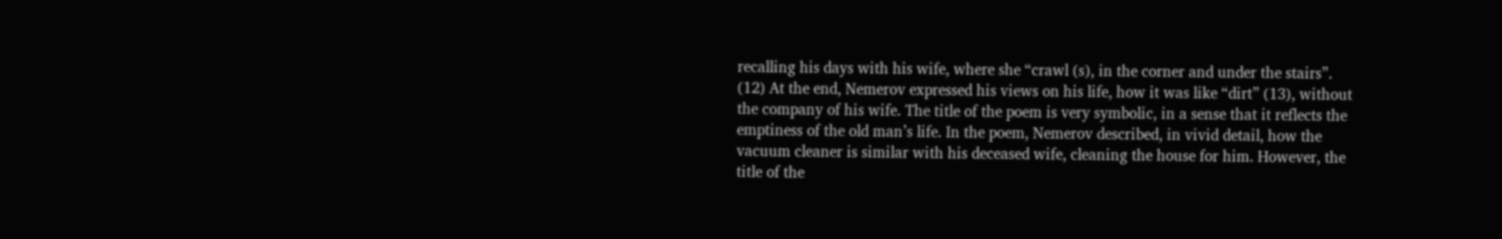recalling his days with his wife, where she “crawl (s), in the corner and under the stairs”. (12) At the end, Nemerov expressed his views on his life, how it was like “dirt” (13), without the company of his wife. The title of the poem is very symbolic, in a sense that it reflects the emptiness of the old man’s life. In the poem, Nemerov described, in vivid detail, how the vacuum cleaner is similar with his deceased wife, cleaning the house for him. However, the title of the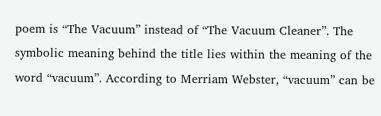poem is “The Vacuum” instead of “The Vacuum Cleaner”. The symbolic meaning behind the title lies within the meaning of the word “vacuum”. According to Merriam Webster, “vacuum” can be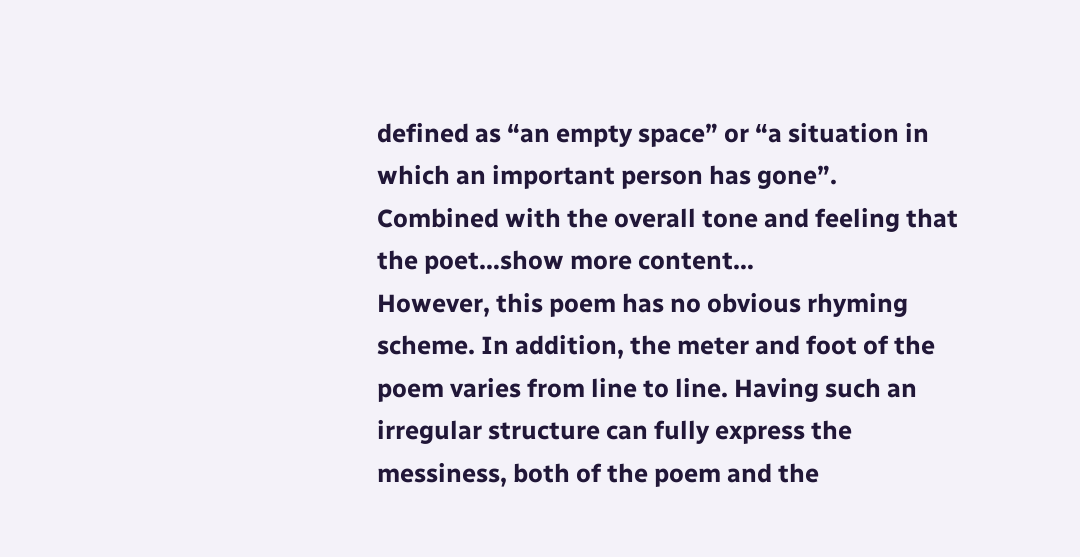defined as “an empty space” or “a situation in which an important person has gone”. Combined with the overall tone and feeling that the poet…show more content…
However, this poem has no obvious rhyming scheme. In addition, the meter and foot of the poem varies from line to line. Having such an irregular structure can fully express the messiness, both of the poem and the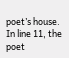poet’s house. In line 11, the poet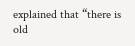explained that “there is old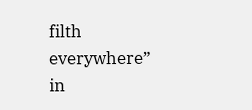filth everywhere” in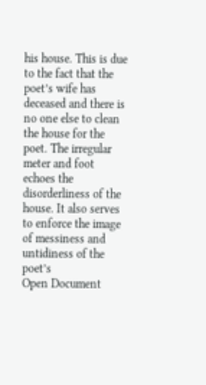his house. This is due to the fact that the poet’s wife has deceased and there is no one else to clean the house for the poet. The irregular meter and foot echoes the disorderliness of the house. It also serves to enforce the image of messiness and untidiness of the poet’s
Open Document